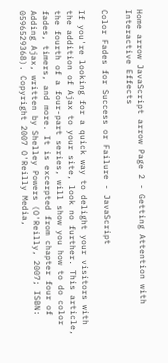Home arrow JavaScript arrow Page 2 - Getting Attention with Interactive Effects

Color Fades for Success or Failure - JavaScript

If you're looking for a quick way to delight your visitors with the addition of Ajax to your site, look no further. This article, the fourth of a four-part series, will show you how to do color fades, timers, and more. It is excerpted from chapter four of Adding Ajax, written by Shelley Powers (O'Reilly, 2007; ISBN: 0596529368). Copyright 2007 O'Reilly Media,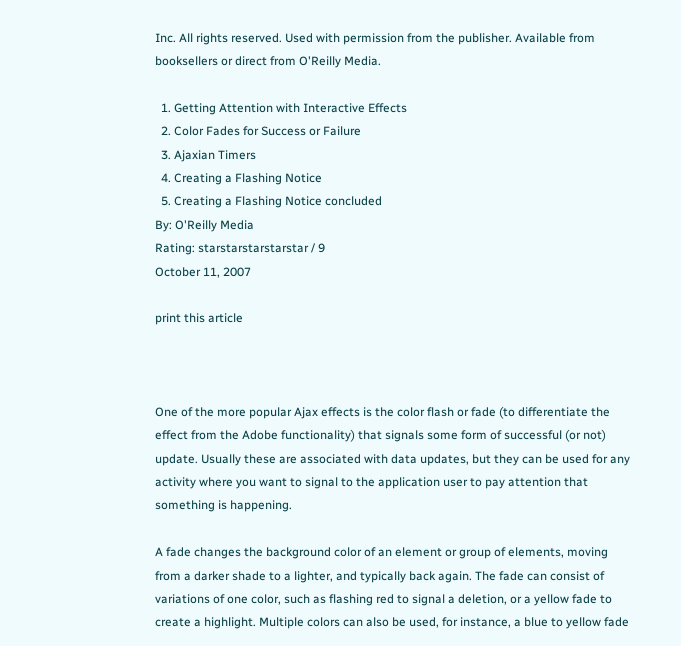Inc. All rights reserved. Used with permission from the publisher. Available from booksellers or direct from O'Reilly Media.

  1. Getting Attention with Interactive Effects
  2. Color Fades for Success or Failure
  3. Ajaxian Timers
  4. Creating a Flashing Notice
  5. Creating a Flashing Notice concluded
By: O'Reilly Media
Rating: starstarstarstarstar / 9
October 11, 2007

print this article



One of the more popular Ajax effects is the color flash or fade (to differentiate the effect from the Adobe functionality) that signals some form of successful (or not) update. Usually these are associated with data updates, but they can be used for any activity where you want to signal to the application user to pay attention that something is happening.

A fade changes the background color of an element or group of elements, moving from a darker shade to a lighter, and typically back again. The fade can consist of variations of one color, such as flashing red to signal a deletion, or a yellow fade to create a highlight. Multiple colors can also be used, for instance, a blue to yellow fade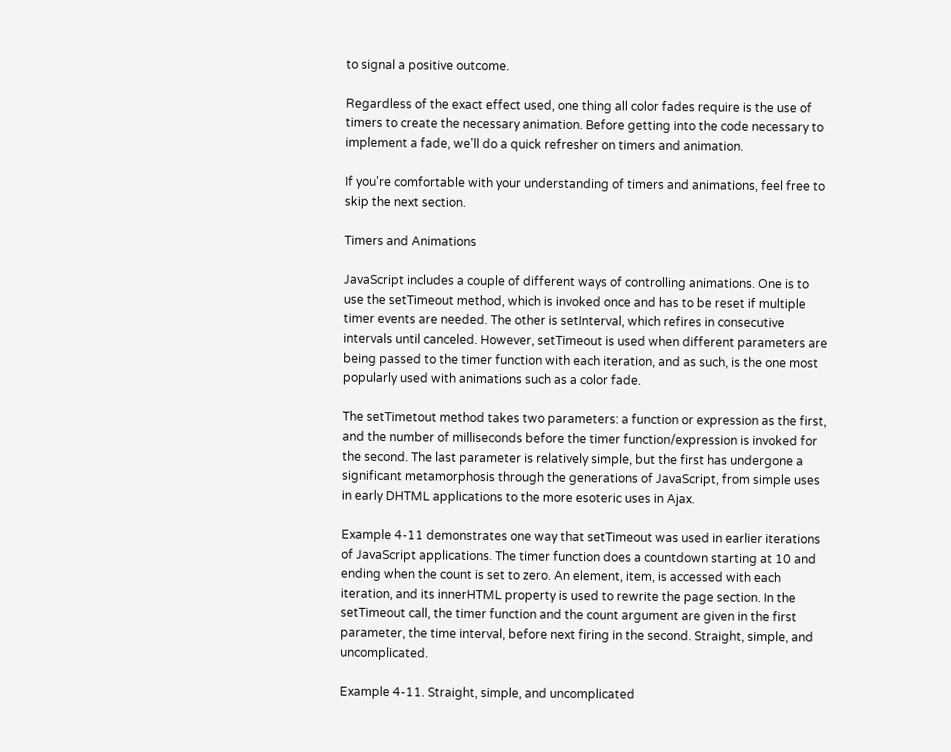to signal a positive outcome.

Regardless of the exact effect used, one thing all color fades require is the use of timers to create the necessary animation. Before getting into the code necessary to implement a fade, we'll do a quick refresher on timers and animation.

If you're comfortable with your understanding of timers and animations, feel free to skip the next section.

Timers and Animations

JavaScript includes a couple of different ways of controlling animations. One is to use the setTimeout method, which is invoked once and has to be reset if multiple timer events are needed. The other is setInterval, which refires in consecutive intervals until canceled. However, setTimeout is used when different parameters are being passed to the timer function with each iteration, and as such, is the one most popularly used with animations such as a color fade.

The setTimetout method takes two parameters: a function or expression as the first, and the number of milliseconds before the timer function/expression is invoked for the second. The last parameter is relatively simple, but the first has undergone a significant metamorphosis through the generations of JavaScript, from simple uses in early DHTML applications to the more esoteric uses in Ajax.

Example 4-11 demonstrates one way that setTimeout was used in earlier iterations of JavaScript applications. The timer function does a countdown starting at 10 and ending when the count is set to zero. An element, item, is accessed with each iteration, and its innerHTML property is used to rewrite the page section. In the setTimeout call, the timer function and the count argument are given in the first parameter, the time interval, before next firing in the second. Straight, simple, and uncomplicated.

Example 4-11. Straight, simple, and uncomplicated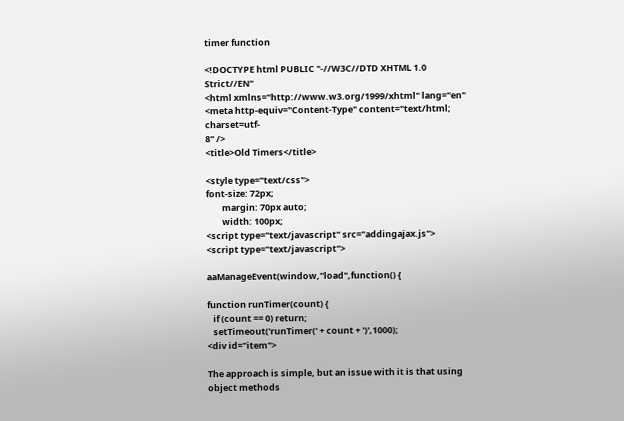timer function

<!DOCTYPE html PUBLIC "-//W3C//DTD XHTML 1.0 Strict//EN"
<html xmlns="http://www.w3.org/1999/xhtml" lang="en"
<meta http-equiv="Content-Type" content="text/html; charset=utf-
8" />
<title>Old Timers</title>

<style type="text/css">
font-size: 72px;
        margin: 70px auto;
        width: 100px;
<script type="text/javascript" src="addingajax.js">
<script type="text/javascript">

aaManageEvent(window,"load",function() {

function runTimer(count) {
   if (count == 0) return;
   setTimeout('runTimer(' + count + ')',1000);
<div id="item">

The approach is simple, but an issue with it is that using object methods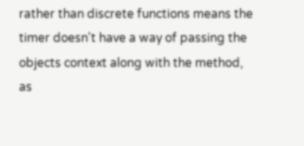rather than discrete functions means the timer doesn't have a way of passing the objects context along with the method, as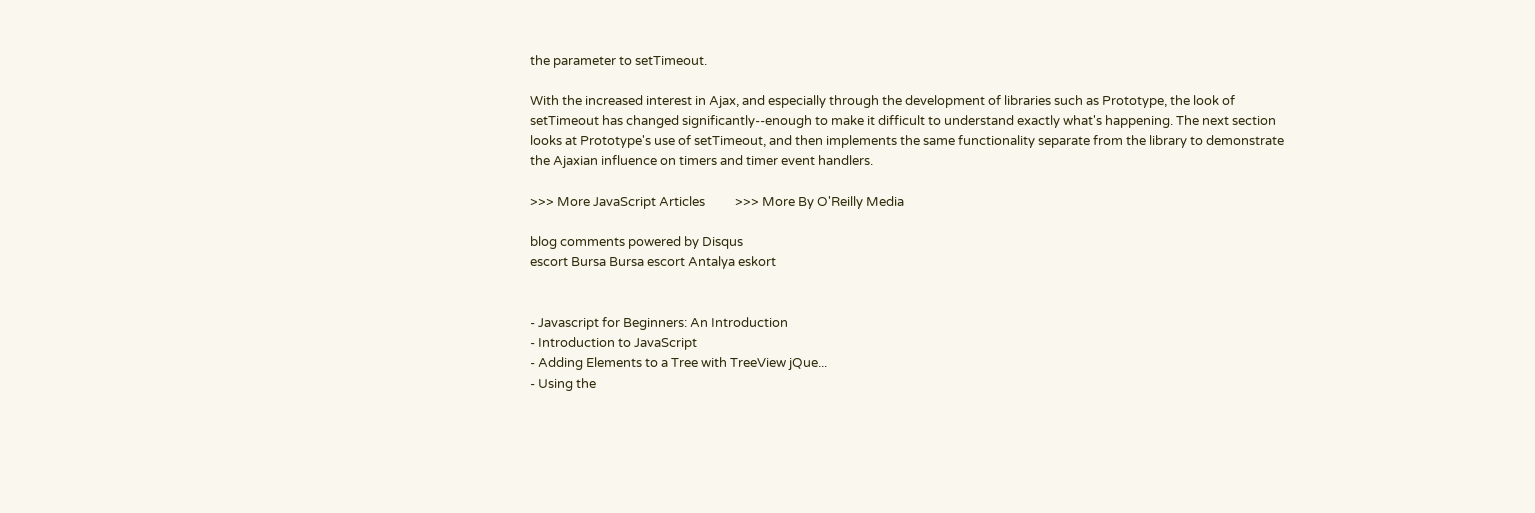the parameter to setTimeout.

With the increased interest in Ajax, and especially through the development of libraries such as Prototype, the look of setTimeout has changed significantly--enough to make it difficult to understand exactly what's happening. The next section looks at Prototype's use of setTimeout, and then implements the same functionality separate from the library to demonstrate the Ajaxian influence on timers and timer event handlers.

>>> More JavaScript Articles          >>> More By O'Reilly Media

blog comments powered by Disqus
escort Bursa Bursa escort Antalya eskort


- Javascript for Beginners: An Introduction
- Introduction to JavaScript
- Adding Elements to a Tree with TreeView jQue...
- Using the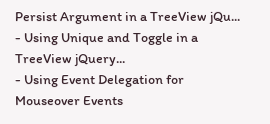Persist Argument in a TreeView jQu...
- Using Unique and Toggle in a TreeView jQuery...
- Using Event Delegation for Mouseover Events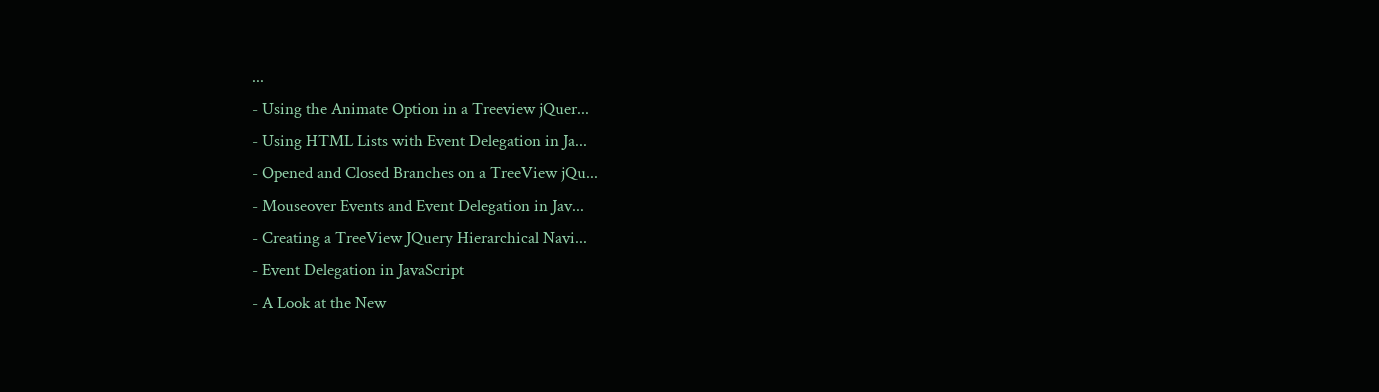...
- Using the Animate Option in a Treeview jQuer...
- Using HTML Lists with Event Delegation in Ja...
- Opened and Closed Branches on a TreeView jQu...
- Mouseover Events and Event Delegation in Jav...
- Creating a TreeView JQuery Hierarchical Navi...
- Event Delegation in JavaScript
- A Look at the New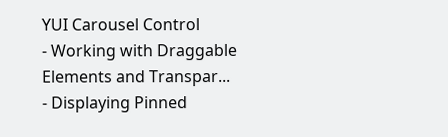YUI Carousel Control
- Working with Draggable Elements and Transpar...
- Displaying Pinned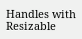Handles with Resizable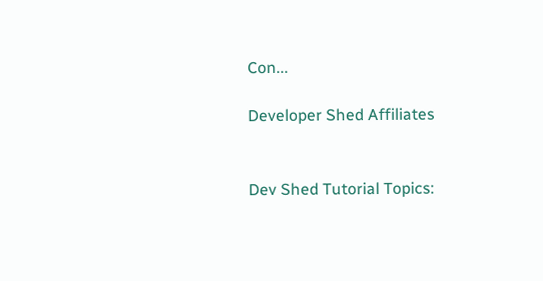Con...

Developer Shed Affiliates


Dev Shed Tutorial Topics: